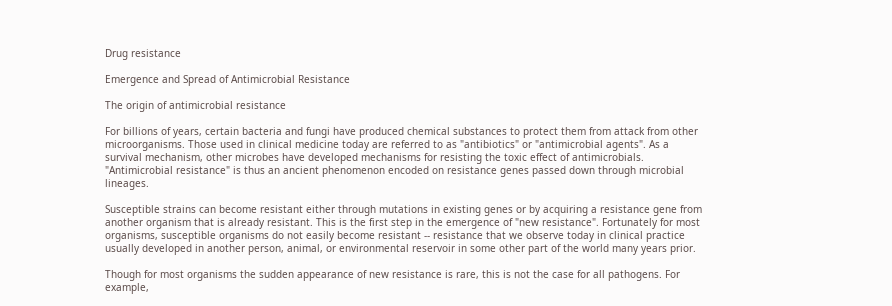Drug resistance

Emergence and Spread of Antimicrobial Resistance

The origin of antimicrobial resistance

For billions of years, certain bacteria and fungi have produced chemical substances to protect them from attack from other microorganisms. Those used in clinical medicine today are referred to as "antibiotics" or "antimicrobial agents". As a survival mechanism, other microbes have developed mechanisms for resisting the toxic effect of antimicrobials. "Antimicrobial resistance" is thus an ancient phenomenon encoded on resistance genes passed down through microbial lineages.

Susceptible strains can become resistant either through mutations in existing genes or by acquiring a resistance gene from another organism that is already resistant. This is the first step in the emergence of "new resistance". Fortunately for most organisms, susceptible organisms do not easily become resistant -- resistance that we observe today in clinical practice usually developed in another person, animal, or environmental reservoir in some other part of the world many years prior.

Though for most organisms the sudden appearance of new resistance is rare, this is not the case for all pathogens. For example,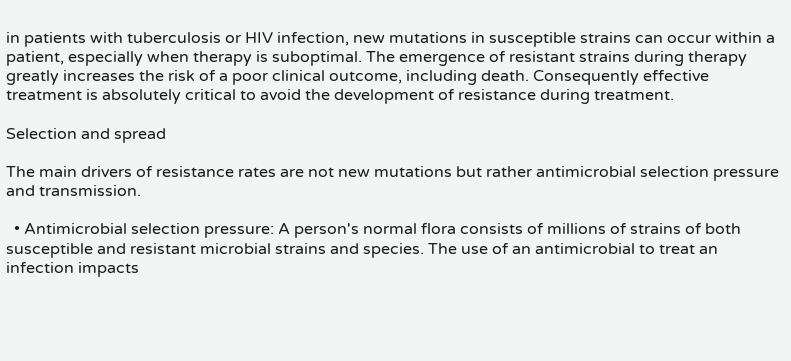in patients with tuberculosis or HIV infection, new mutations in susceptible strains can occur within a patient, especially when therapy is suboptimal. The emergence of resistant strains during therapy greatly increases the risk of a poor clinical outcome, including death. Consequently effective treatment is absolutely critical to avoid the development of resistance during treatment.

Selection and spread

The main drivers of resistance rates are not new mutations but rather antimicrobial selection pressure and transmission.

  • Antimicrobial selection pressure: A person's normal flora consists of millions of strains of both susceptible and resistant microbial strains and species. The use of an antimicrobial to treat an infection impacts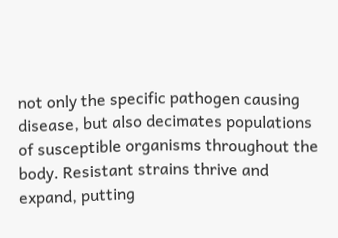not only the specific pathogen causing disease, but also decimates populations of susceptible organisms throughout the body. Resistant strains thrive and expand, putting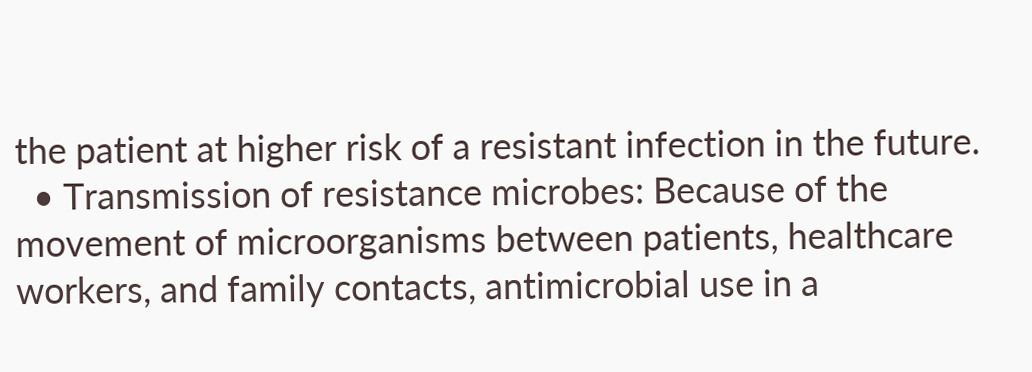the patient at higher risk of a resistant infection in the future.
  • Transmission of resistance microbes: Because of the movement of microorganisms between patients, healthcare workers, and family contacts, antimicrobial use in a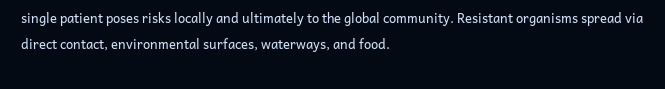single patient poses risks locally and ultimately to the global community. Resistant organisms spread via direct contact, environmental surfaces, waterways, and food.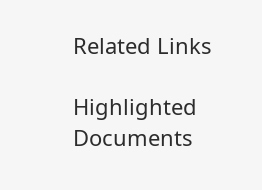Related Links

Highlighted Documents